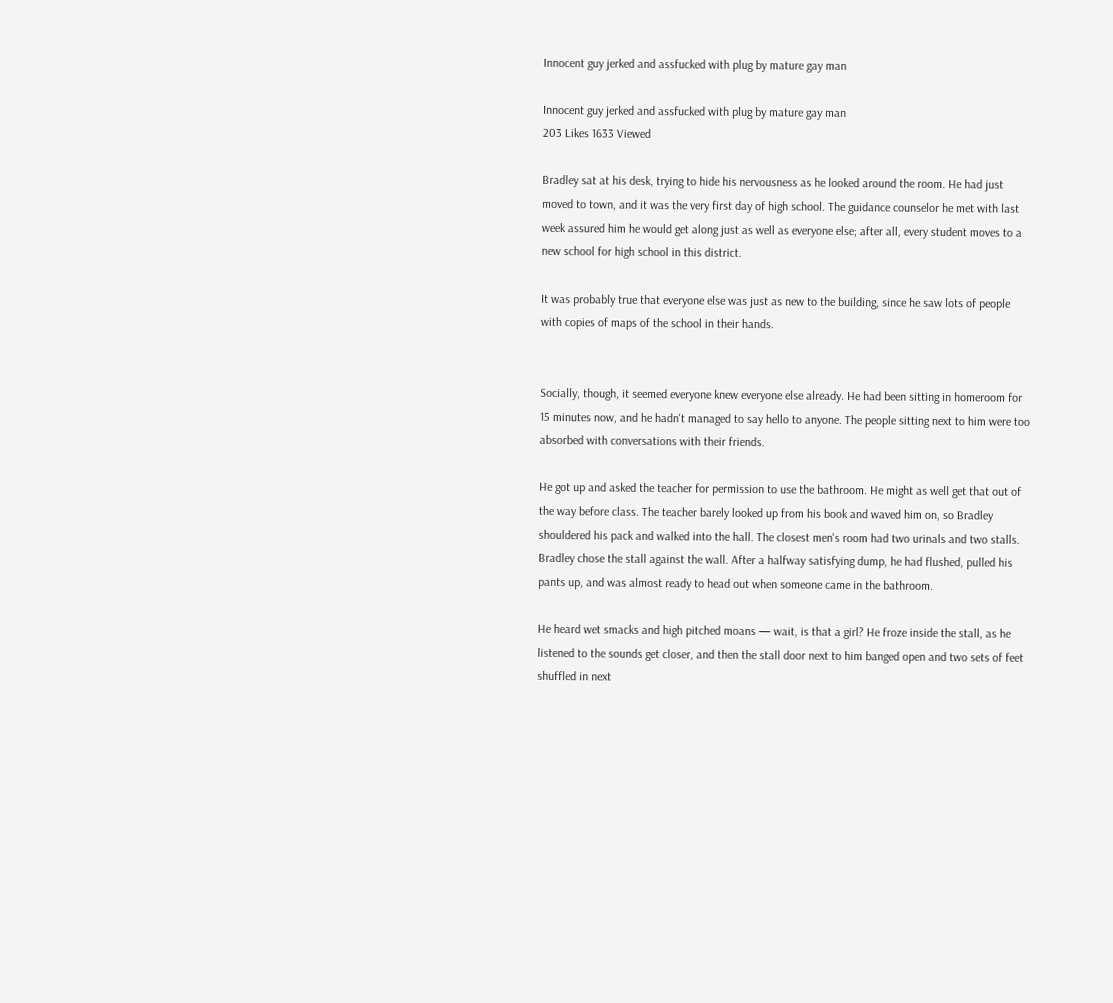Innocent guy jerked and assfucked with plug by mature gay man

Innocent guy jerked and assfucked with plug by mature gay man
203 Likes 1633 Viewed

Bradley sat at his desk, trying to hide his nervousness as he looked around the room. He had just moved to town, and it was the very first day of high school. The guidance counselor he met with last week assured him he would get along just as well as everyone else; after all, every student moves to a new school for high school in this district.

It was probably true that everyone else was just as new to the building, since he saw lots of people with copies of maps of the school in their hands.


Socially, though, it seemed everyone knew everyone else already. He had been sitting in homeroom for 15 minutes now, and he hadn't managed to say hello to anyone. The people sitting next to him were too absorbed with conversations with their friends.

He got up and asked the teacher for permission to use the bathroom. He might as well get that out of the way before class. The teacher barely looked up from his book and waved him on, so Bradley shouldered his pack and walked into the hall. The closest men's room had two urinals and two stalls. Bradley chose the stall against the wall. After a halfway satisfying dump, he had flushed, pulled his pants up, and was almost ready to head out when someone came in the bathroom.

He heard wet smacks and high pitched moans — wait, is that a girl? He froze inside the stall, as he listened to the sounds get closer, and then the stall door next to him banged open and two sets of feet shuffled in next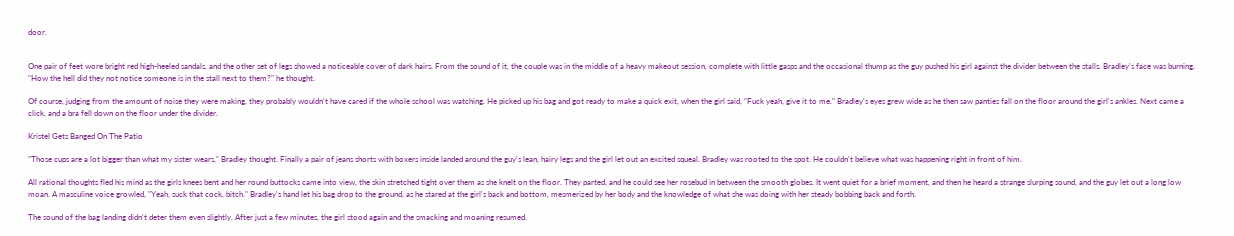door.


One pair of feet wore bright red high-heeled sandals, and the other set of legs showed a noticeable cover of dark hairs. From the sound of it, the couple was in the middle of a heavy makeout session, complete with little gasps and the occasional thump as the guy pushed his girl against the divider between the stalls. Bradley's face was burning. "How the hell did they not notice someone is in the stall next to them?" he thought.

Of course, judging from the amount of noise they were making, they probably wouldn't have cared if the whole school was watching. He picked up his bag and got ready to make a quick exit, when the girl said, "Fuck yeah, give it to me." Bradley's eyes grew wide as he then saw panties fall on the floor around the girl's ankles. Next came a click, and a bra fell down on the floor under the divider.

Kristel Gets Banged On The Patio

"Those cups are a lot bigger than what my sister wears," Bradley thought. Finally a pair of jeans shorts with boxers inside landed around the guy's lean, hairy legs and the girl let out an excited squeal. Bradley was rooted to the spot. He couldn't believe what was happening right in front of him.

All rational thoughts fled his mind as the girls knees bent and her round buttocks came into view, the skin stretched tight over them as she knelt on the floor. They parted, and he could see her rosebud in between the smooth globes. It went quiet for a brief moment, and then he heard a strange slurping sound, and the guy let out a long low moan. A masculine voice growled, "Yeah, suck that cock, bitch." Bradley's hand let his bag drop to the ground, as he stared at the girl's back and bottom, mesmerized by her body and the knowledge of what she was doing with her steady bobbing back and forth.

The sound of the bag landing didn't deter them even slightly. After just a few minutes, the girl stood again and the smacking and moaning resumed.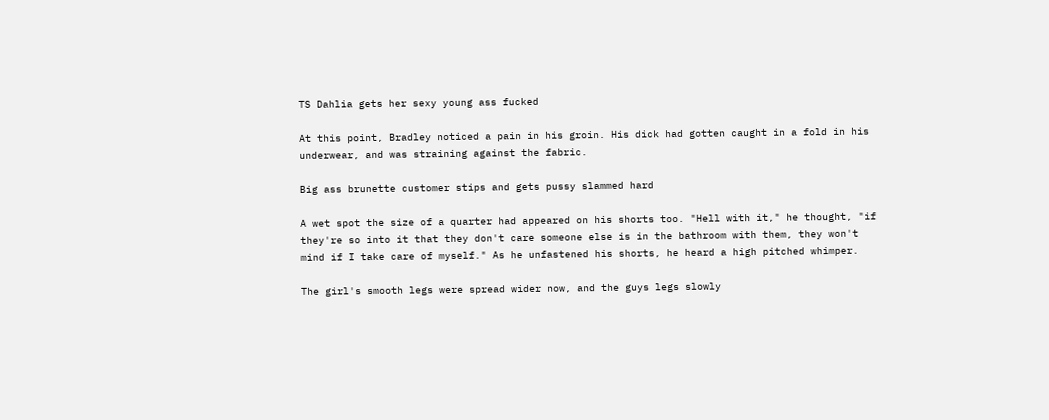TS Dahlia gets her sexy young ass fucked

At this point, Bradley noticed a pain in his groin. His dick had gotten caught in a fold in his underwear, and was straining against the fabric.

Big ass brunette customer stips and gets pussy slammed hard

A wet spot the size of a quarter had appeared on his shorts too. "Hell with it," he thought, "if they're so into it that they don't care someone else is in the bathroom with them, they won't mind if I take care of myself." As he unfastened his shorts, he heard a high pitched whimper.

The girl's smooth legs were spread wider now, and the guys legs slowly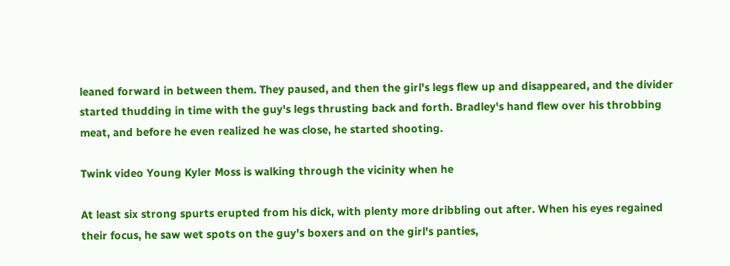leaned forward in between them. They paused, and then the girl's legs flew up and disappeared, and the divider started thudding in time with the guy's legs thrusting back and forth. Bradley's hand flew over his throbbing meat, and before he even realized he was close, he started shooting.

Twink video Young Kyler Moss is walking through the vicinity when he

At least six strong spurts erupted from his dick, with plenty more dribbling out after. When his eyes regained their focus, he saw wet spots on the guy's boxers and on the girl's panties,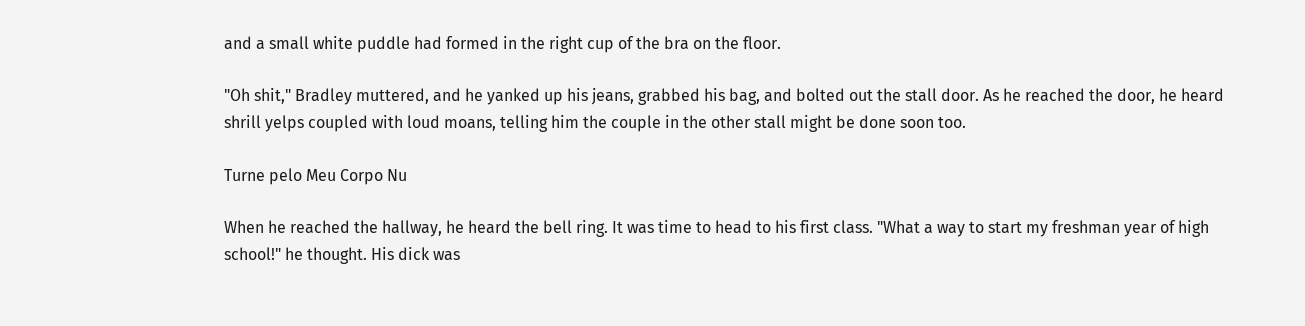and a small white puddle had formed in the right cup of the bra on the floor.

"Oh shit," Bradley muttered, and he yanked up his jeans, grabbed his bag, and bolted out the stall door. As he reached the door, he heard shrill yelps coupled with loud moans, telling him the couple in the other stall might be done soon too.

Turne pelo Meu Corpo Nu

When he reached the hallway, he heard the bell ring. It was time to head to his first class. "What a way to start my freshman year of high school!" he thought. His dick was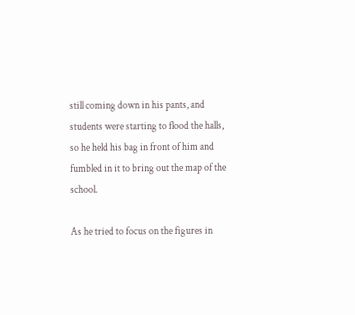still coming down in his pants, and students were starting to flood the halls, so he held his bag in front of him and fumbled in it to bring out the map of the school.

As he tried to focus on the figures in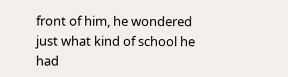front of him, he wondered just what kind of school he had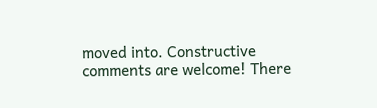moved into. Constructive comments are welcome! There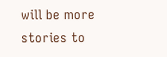will be more stories to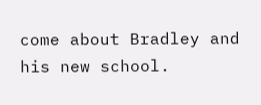come about Bradley and his new school.